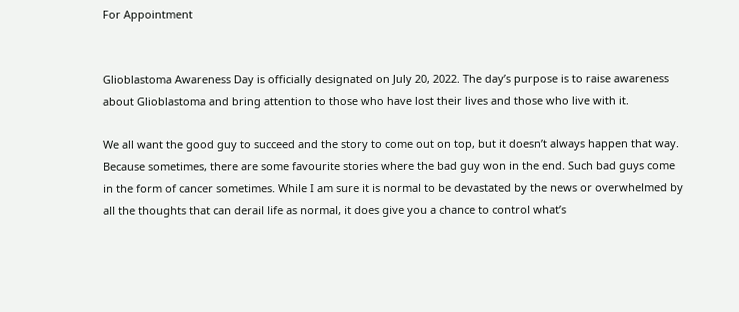For Appointment


Glioblastoma Awareness Day is officially designated on July 20, 2022. The day’s purpose is to raise awareness about Glioblastoma and bring attention to those who have lost their lives and those who live with it.

We all want the good guy to succeed and the story to come out on top, but it doesn’t always happen that way. Because sometimes, there are some favourite stories where the bad guy won in the end. Such bad guys come in the form of cancer sometimes. While I am sure it is normal to be devastated by the news or overwhelmed by all the thoughts that can derail life as normal, it does give you a chance to control what’s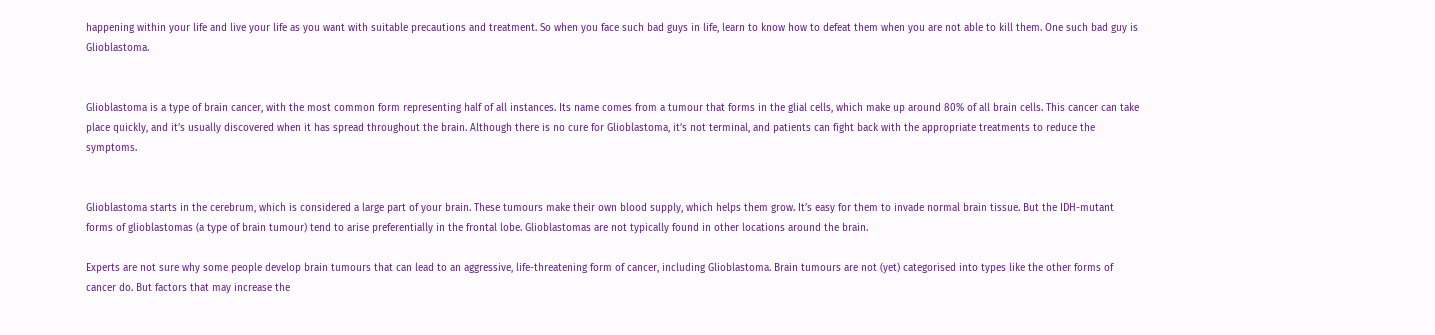happening within your life and live your life as you want with suitable precautions and treatment. So when you face such bad guys in life, learn to know how to defeat them when you are not able to kill them. One such bad guy is Glioblastoma.


Glioblastoma is a type of brain cancer, with the most common form representing half of all instances. Its name comes from a tumour that forms in the glial cells, which make up around 80% of all brain cells. This cancer can take place quickly, and it’s usually discovered when it has spread throughout the brain. Although there is no cure for Glioblastoma, it’s not terminal, and patients can fight back with the appropriate treatments to reduce the symptoms.


Glioblastoma starts in the cerebrum, which is considered a large part of your brain. These tumours make their own blood supply, which helps them grow. It’s easy for them to invade normal brain tissue. But the IDH-mutant forms of glioblastomas (a type of brain tumour) tend to arise preferentially in the frontal lobe. Glioblastomas are not typically found in other locations around the brain.

Experts are not sure why some people develop brain tumours that can lead to an aggressive, life-threatening form of cancer, including Glioblastoma. Brain tumours are not (yet) categorised into types like the other forms of cancer do. But factors that may increase the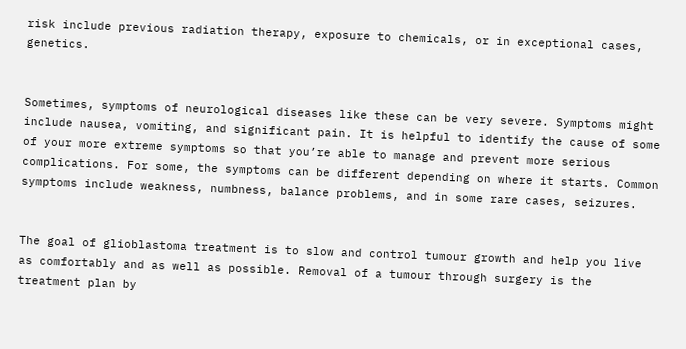risk include previous radiation therapy, exposure to chemicals, or in exceptional cases, genetics.


Sometimes, symptoms of neurological diseases like these can be very severe. Symptoms might include nausea, vomiting, and significant pain. It is helpful to identify the cause of some of your more extreme symptoms so that you’re able to manage and prevent more serious complications. For some, the symptoms can be different depending on where it starts. Common symptoms include weakness, numbness, balance problems, and in some rare cases, seizures.


The goal of glioblastoma treatment is to slow and control tumour growth and help you live as comfortably and as well as possible. Removal of a tumour through surgery is the treatment plan by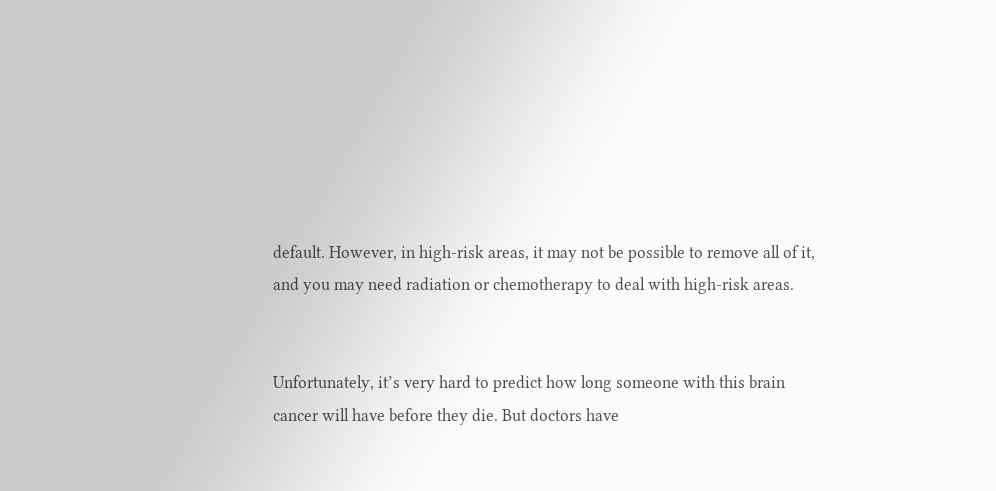default. However, in high-risk areas, it may not be possible to remove all of it, and you may need radiation or chemotherapy to deal with high-risk areas.


Unfortunately, it’s very hard to predict how long someone with this brain cancer will have before they die. But doctors have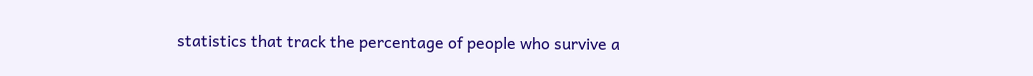statistics that track the percentage of people who survive a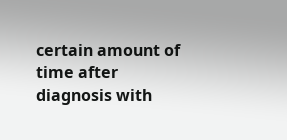certain amount of time after diagnosis with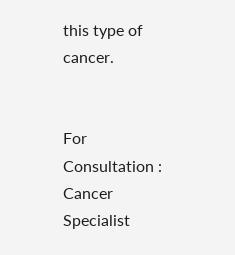this type of cancer.


For Consultation : Cancer Specialist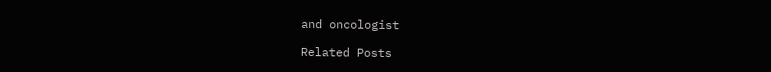and oncologist

Related Posts